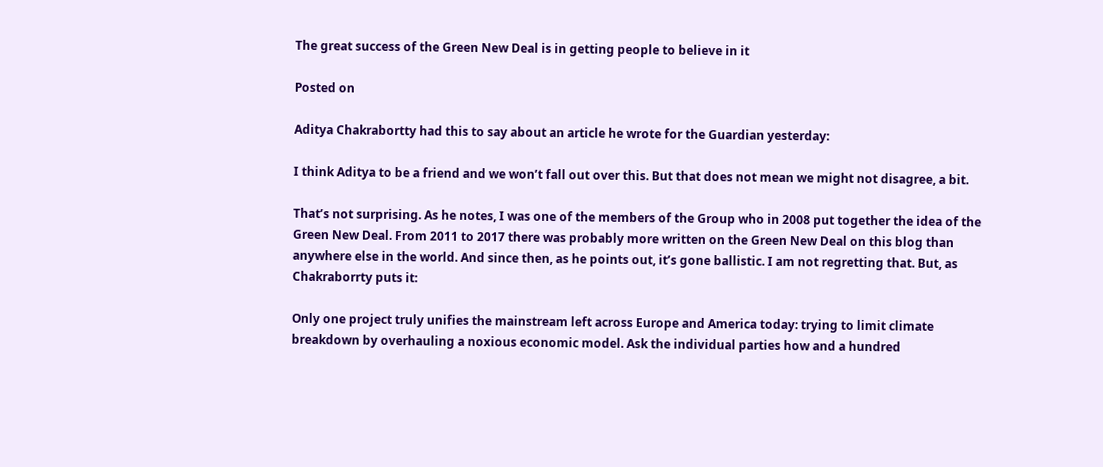The great success of the Green New Deal is in getting people to believe in it

Posted on

Aditya Chakrabortty had this to say about an article he wrote for the Guardian yesterday:

I think Aditya to be a friend and we won’t fall out over this. But that does not mean we might not disagree, a bit.

That’s not surprising. As he notes, I was one of the members of the Group who in 2008 put together the idea of the Green New Deal. From 2011 to 2017 there was probably more written on the Green New Deal on this blog than anywhere else in the world. And since then, as he points out, it’s gone ballistic. I am not regretting that. But, as Chakraborrty puts it:

Only one project truly unifies the mainstream left across Europe and America today: trying to limit climate breakdown by overhauling a noxious economic model. Ask the individual parties how and a hundred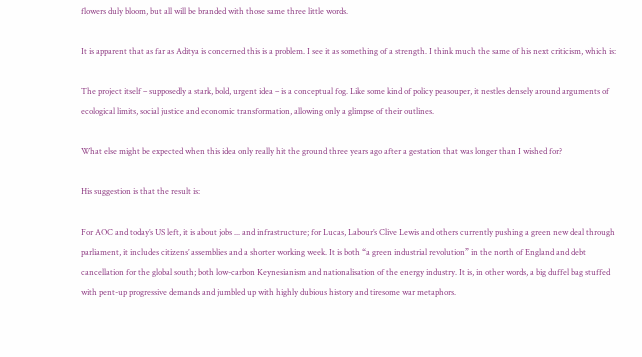flowers duly bloom, but all will be branded with those same three little words.

It is apparent that as far as Aditya is concerned this is a problem. I see it as something of a strength. I think much the same of his next criticism, which is:

The project itself – supposedly a stark, bold, urgent idea – is a conceptual fog. Like some kind of policy peasouper, it nestles densely around arguments of ecological limits, social justice and economic transformation, allowing only a glimpse of their outlines.

What else might be expected when this idea only really hit the ground three years ago after a gestation that was longer than I wished for?

His suggestion is that the result is:

For AOC and today’s US left, it is about jobs ... and infrastructure; for Lucas, Labour’s Clive Lewis and others currently pushing a green new deal through parliament, it includes citizens’ assemblies and a shorter working week. It is both “a green industrial revolution” in the north of England and debt cancellation for the global south; both low-carbon Keynesianism and nationalisation of the energy industry. It is, in other words, a big duffel bag stuffed with pent-up progressive demands and jumbled up with highly dubious history and tiresome war metaphors.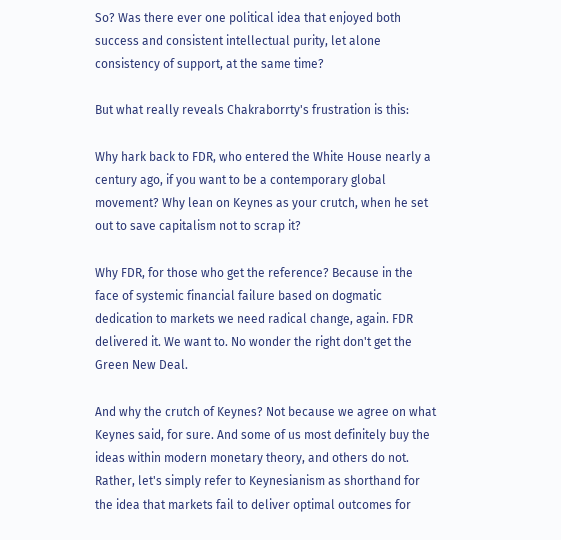So? Was there ever one political idea that enjoyed both success and consistent intellectual purity, let alone consistency of support, at the same time?

But what really reveals Chakraborrty's frustration is this:

Why hark back to FDR, who entered the White House nearly a century ago, if you want to be a contemporary global movement? Why lean on Keynes as your crutch, when he set out to save capitalism not to scrap it?

Why FDR, for those who get the reference? Because in the face of systemic financial failure based on dogmatic dedication to markets we need radical change, again. FDR delivered it. We want to. No wonder the right don't get the Green New Deal.

And why the crutch of Keynes? Not because we agree on what Keynes said, for sure. And some of us most definitely buy the ideas within modern monetary theory, and others do not. Rather, let's simply refer to Keynesianism as shorthand for the idea that markets fail to deliver optimal outcomes for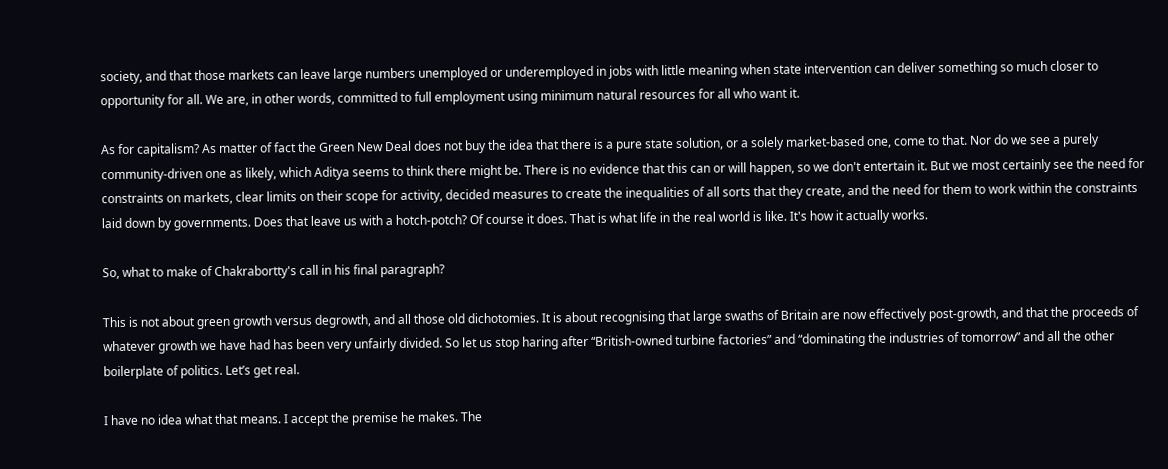society, and that those markets can leave large numbers unemployed or underemployed in jobs with little meaning when state intervention can deliver something so much closer to opportunity for all. We are, in other words, committed to full employment using minimum natural resources for all who want it.

As for capitalism? As matter of fact the Green New Deal does not buy the idea that there is a pure state solution, or a solely market-based one, come to that. Nor do we see a purely community-driven one as likely, which Aditya seems to think there might be. There is no evidence that this can or will happen, so we don't entertain it. But we most certainly see the need for constraints on markets, clear limits on their scope for activity, decided measures to create the inequalities of all sorts that they create, and the need for them to work within the constraints laid down by governments. Does that leave us with a hotch-potch? Of course it does. That is what life in the real world is like. It's how it actually works.

So, what to make of Chakrabortty's call in his final paragraph?

This is not about green growth versus degrowth, and all those old dichotomies. It is about recognising that large swaths of Britain are now effectively post-growth, and that the proceeds of whatever growth we have had has been very unfairly divided. So let us stop haring after “British-owned turbine factories” and “dominating the industries of tomorrow” and all the other boilerplate of politics. Let’s get real.

I have no idea what that means. I accept the premise he makes. The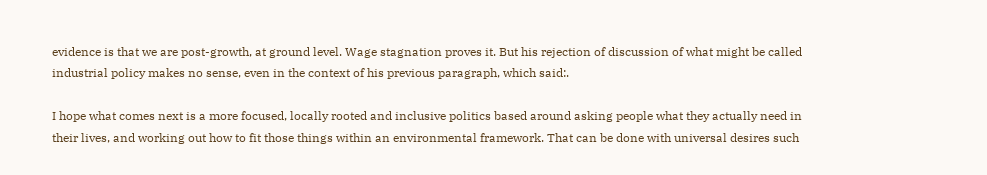evidence is that we are post-growth, at ground level. Wage stagnation proves it. But his rejection of discussion of what might be called industrial policy makes no sense, even in the context of his previous paragraph, which said:.

I hope what comes next is a more focused, locally rooted and inclusive politics based around asking people what they actually need in their lives, and working out how to fit those things within an environmental framework. That can be done with universal desires such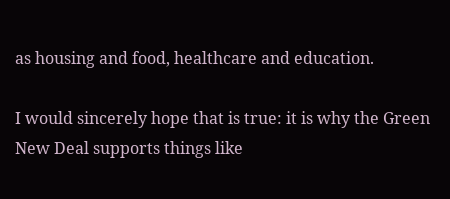as housing and food, healthcare and education.

I would sincerely hope that is true: it is why the Green New Deal supports things like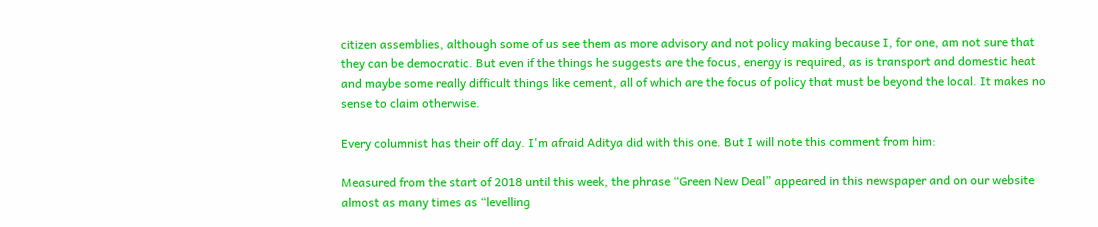citizen assemblies, although some of us see them as more advisory and not policy making because I, for one, am not sure that they can be democratic. But even if the things he suggests are the focus, energy is required, as is transport and domestic heat and maybe some really difficult things like cement, all of which are the focus of policy that must be beyond the local. It makes no sense to claim otherwise.

Every columnist has their off day. I'm afraid Aditya did with this one. But I will note this comment from him:

Measured from the start of 2018 until this week, the phrase “Green New Deal” appeared in this newspaper and on our website almost as many times as “levelling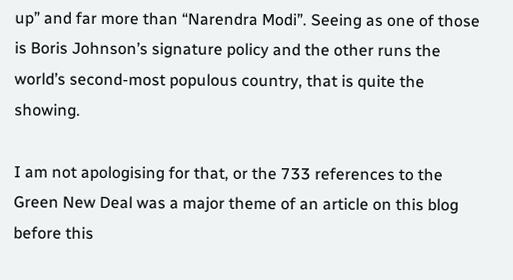up” and far more than “Narendra Modi”. Seeing as one of those is Boris Johnson’s signature policy and the other runs the world’s second-most populous country, that is quite the showing.

I am not apologising for that, or the 733 references to the Green New Deal was a major theme of an article on this blog before this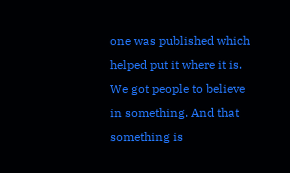one was published which helped put it where it is. We got people to believe in something. And that something is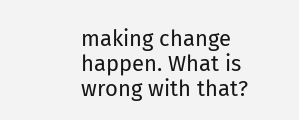making change happen. What is wrong with that?